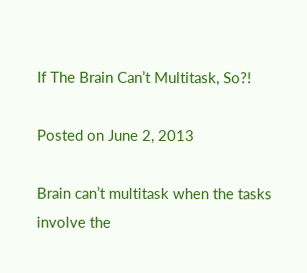If The Brain Can’t Multitask, So?!

Posted on June 2, 2013

Brain can’t multitask when the tasks involve the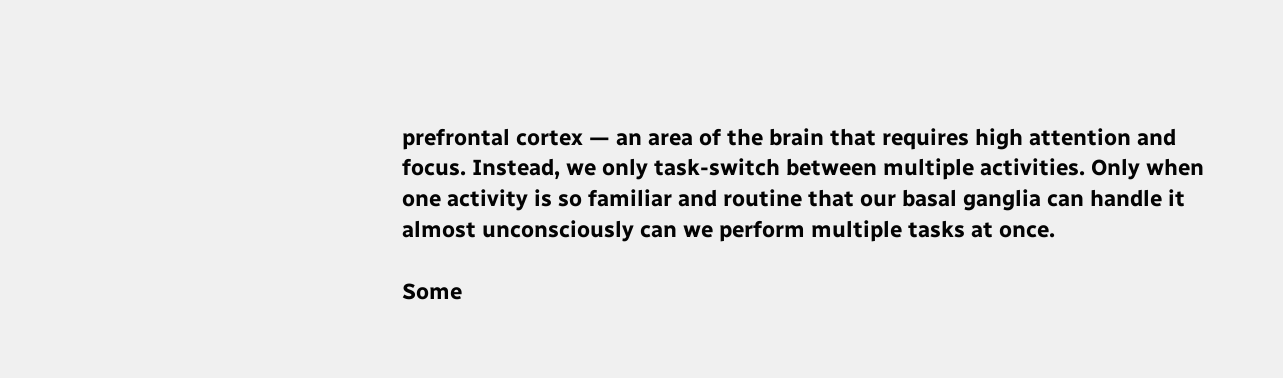prefrontal cortex — an area of the brain that requires high attention and focus. Instead, we only task-switch between multiple activities. Only when one activity is so familiar and routine that our basal ganglia can handle it almost unconsciously can we perform multiple tasks at once.

Some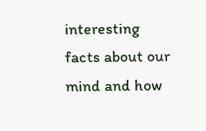interesting facts about our mind and how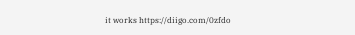it works https://diigo.com/0zfdo